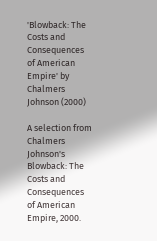'Blowback: The Costs and Consequences of American Empire' by Chalmers Johnson (2000)

A selection from Chalmers Johnson's Blowback: The Costs and Consequences of American Empire, 2000.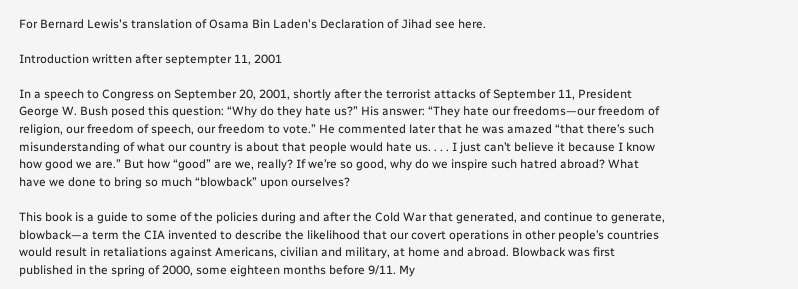For Bernard Lewis's translation of Osama Bin Laden's Declaration of Jihad see here.

Introduction written after septempter 11, 2001

In a speech to Congress on September 20, 2001, shortly after the terrorist attacks of September 11, President George W. Bush posed this question: “Why do they hate us?” His answer: “They hate our freedoms—our freedom of religion, our freedom of speech, our freedom to vote.” He commented later that he was amazed “that there’s such misunderstanding of what our country is about that people would hate us. . . . I just can’t believe it because I know how good we are.” But how “good” are we, really? If we’re so good, why do we inspire such hatred abroad? What have we done to bring so much “blowback” upon ourselves?

This book is a guide to some of the policies during and after the Cold War that generated, and continue to generate, blowback—a term the CIA invented to describe the likelihood that our covert operations in other people’s countries would result in retaliations against Americans, civilian and military, at home and abroad. Blowback was first published in the spring of 2000, some eighteen months before 9/11. My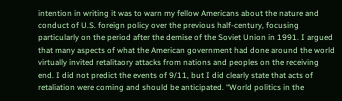intention in writing it was to warn my fellow Americans about the nature and conduct of U.S. foreign policy over the previous half-century, focusing particularly on the period after the demise of the Soviet Union in 1991. I argued that many aspects of what the American government had done around the world virtually invited retalitaory attacks from nations and peoples on the receiving end. I did not predict the events of 9/11, but I did clearly state that acts of retaliation were coming and should be anticipated. “World politics in the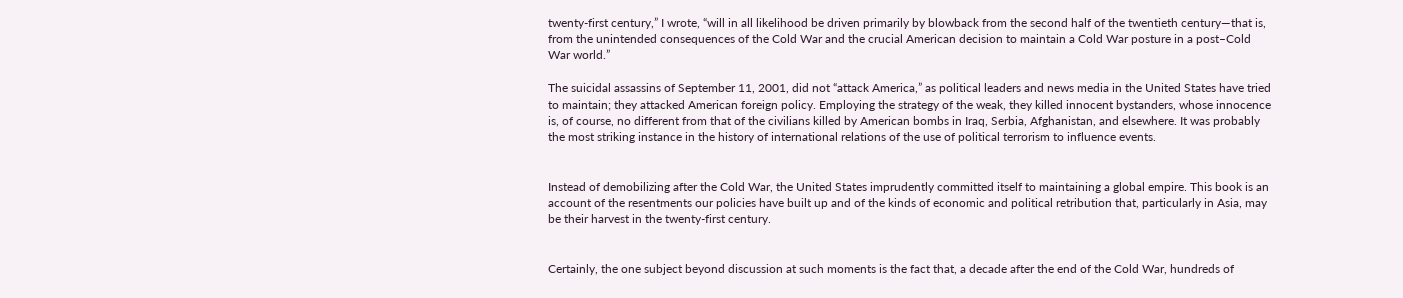twenty-first century,” I wrote, “will in all likelihood be driven primarily by blowback from the second half of the twentieth century—that is, from the unintended consequences of the Cold War and the crucial American decision to maintain a Cold War posture in a post–Cold War world.”

The suicidal assassins of September 11, 2001, did not “attack America,” as political leaders and news media in the United States have tried to maintain; they attacked American foreign policy. Employing the strategy of the weak, they killed innocent bystanders, whose innocence is, of course, no different from that of the civilians killed by American bombs in Iraq, Serbia, Afghanistan, and elsewhere. It was probably the most striking instance in the history of international relations of the use of political terrorism to influence events.


Instead of demobilizing after the Cold War, the United States imprudently committed itself to maintaining a global empire. This book is an account of the resentments our policies have built up and of the kinds of economic and political retribution that, particularly in Asia, may be their harvest in the twenty-first century.


Certainly, the one subject beyond discussion at such moments is the fact that, a decade after the end of the Cold War, hundreds of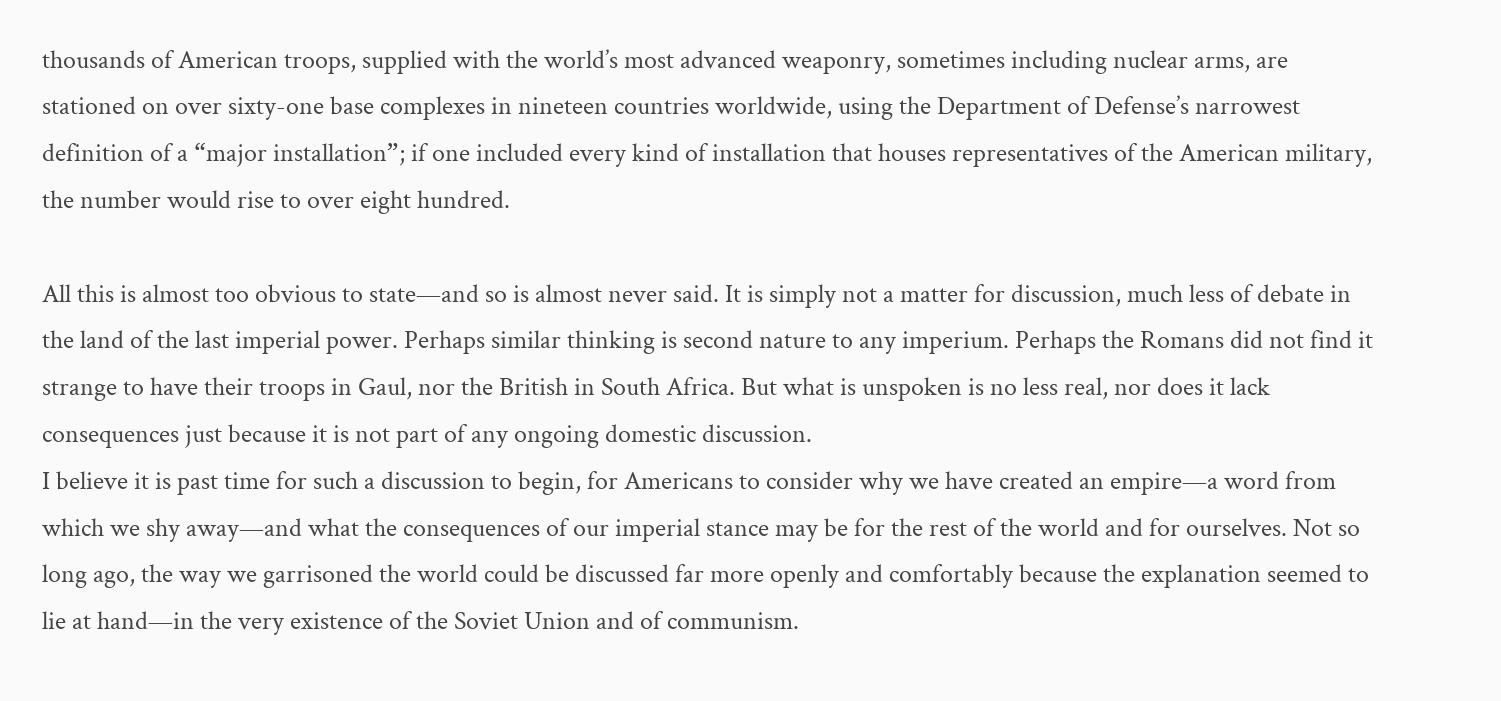thousands of American troops, supplied with the world’s most advanced weaponry, sometimes including nuclear arms, are stationed on over sixty-one base complexes in nineteen countries worldwide, using the Department of Defense’s narrowest definition of a “major installation”; if one included every kind of installation that houses representatives of the American military, the number would rise to over eight hundred.

All this is almost too obvious to state—and so is almost never said. It is simply not a matter for discussion, much less of debate in the land of the last imperial power. Perhaps similar thinking is second nature to any imperium. Perhaps the Romans did not find it strange to have their troops in Gaul, nor the British in South Africa. But what is unspoken is no less real, nor does it lack consequences just because it is not part of any ongoing domestic discussion.
I believe it is past time for such a discussion to begin, for Americans to consider why we have created an empire—a word from which we shy away—and what the consequences of our imperial stance may be for the rest of the world and for ourselves. Not so long ago, the way we garrisoned the world could be discussed far more openly and comfortably because the explanation seemed to lie at hand—in the very existence of the Soviet Union and of communism.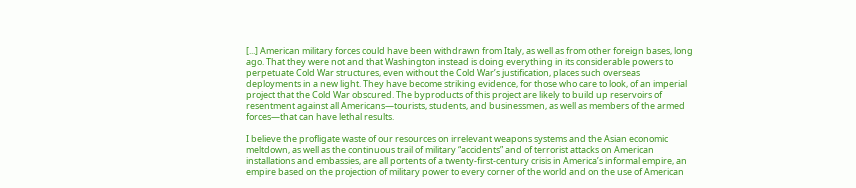[...] American military forces could have been withdrawn from Italy, as well as from other foreign bases, long ago. That they were not and that Washington instead is doing everything in its considerable powers to perpetuate Cold War structures, even without the Cold War’s justification, places such overseas deployments in a new light. They have become striking evidence, for those who care to look, of an imperial project that the Cold War obscured. The byproducts of this project are likely to build up reservoirs of resentment against all Americans—tourists, students, and businessmen, as well as members of the armed forces—that can have lethal results.

I believe the profligate waste of our resources on irrelevant weapons systems and the Asian economic meltdown, as well as the continuous trail of military “accidents” and of terrorist attacks on American installations and embassies, are all portents of a twenty-first-century crisis in America’s informal empire, an empire based on the projection of military power to every corner of the world and on the use of American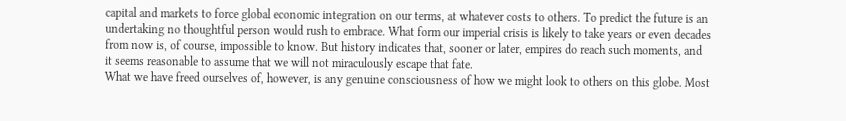capital and markets to force global economic integration on our terms, at whatever costs to others. To predict the future is an undertaking no thoughtful person would rush to embrace. What form our imperial crisis is likely to take years or even decades from now is, of course, impossible to know. But history indicates that, sooner or later, empires do reach such moments, and it seems reasonable to assume that we will not miraculously escape that fate.
What we have freed ourselves of, however, is any genuine consciousness of how we might look to others on this globe. Most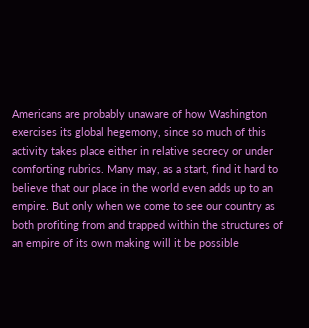Americans are probably unaware of how Washington exercises its global hegemony, since so much of this activity takes place either in relative secrecy or under comforting rubrics. Many may, as a start, find it hard to believe that our place in the world even adds up to an empire. But only when we come to see our country as both profiting from and trapped within the structures of an empire of its own making will it be possible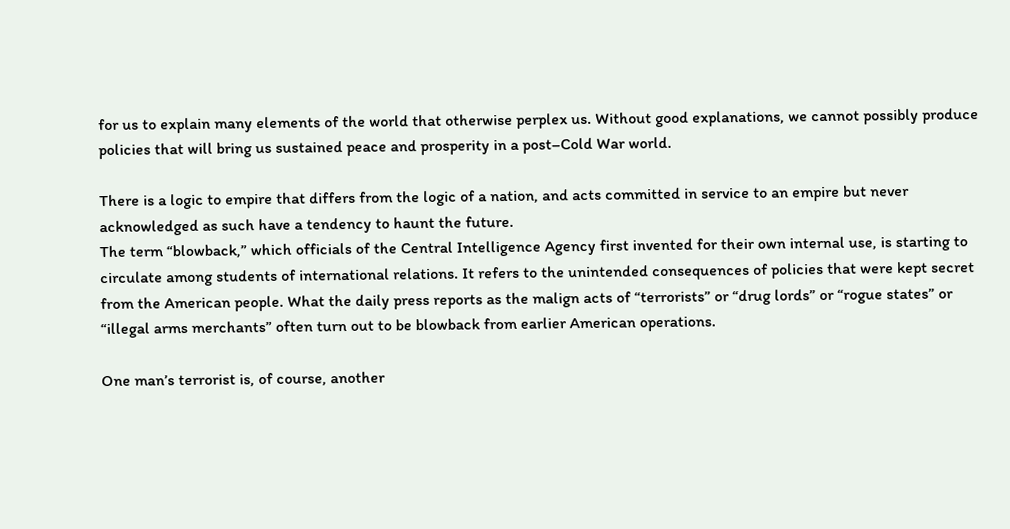for us to explain many elements of the world that otherwise perplex us. Without good explanations, we cannot possibly produce policies that will bring us sustained peace and prosperity in a post–Cold War world.

There is a logic to empire that differs from the logic of a nation, and acts committed in service to an empire but never acknowledged as such have a tendency to haunt the future.
The term “blowback,” which officials of the Central Intelligence Agency first invented for their own internal use, is starting to circulate among students of international relations. It refers to the unintended consequences of policies that were kept secret from the American people. What the daily press reports as the malign acts of “terrorists” or “drug lords” or “rogue states” or “illegal arms merchants” often turn out to be blowback from earlier American operations.

One man’s terrorist is, of course, another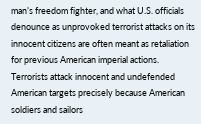man’s freedom fighter, and what U.S. officials denounce as unprovoked terrorist attacks on its innocent citizens are often meant as retaliation for previous American imperial actions. Terrorists attack innocent and undefended American targets precisely because American soldiers and sailors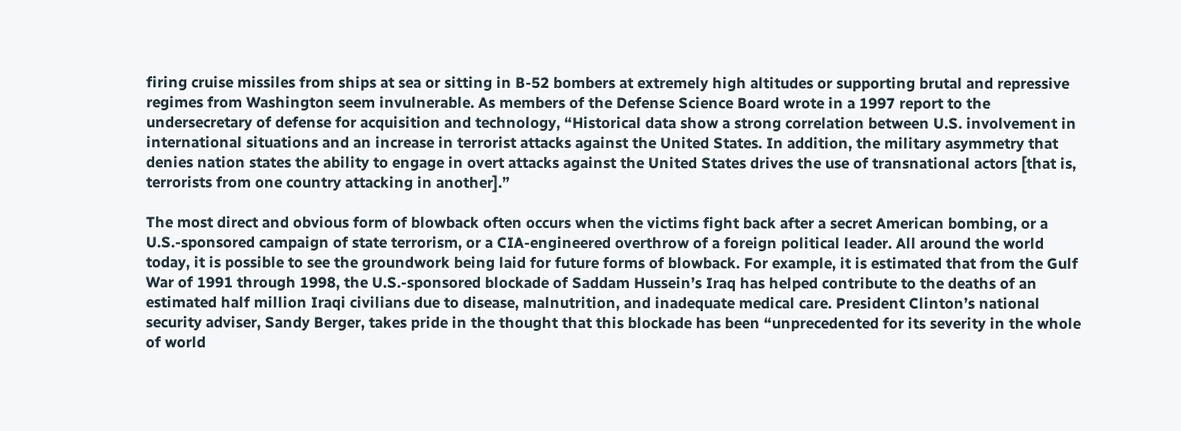firing cruise missiles from ships at sea or sitting in B-52 bombers at extremely high altitudes or supporting brutal and repressive regimes from Washington seem invulnerable. As members of the Defense Science Board wrote in a 1997 report to the undersecretary of defense for acquisition and technology, “Historical data show a strong correlation between U.S. involvement in international situations and an increase in terrorist attacks against the United States. In addition, the military asymmetry that denies nation states the ability to engage in overt attacks against the United States drives the use of transnational actors [that is, terrorists from one country attacking in another].”

The most direct and obvious form of blowback often occurs when the victims fight back after a secret American bombing, or a U.S.-sponsored campaign of state terrorism, or a CIA-engineered overthrow of a foreign political leader. All around the world today, it is possible to see the groundwork being laid for future forms of blowback. For example, it is estimated that from the Gulf War of 1991 through 1998, the U.S.-sponsored blockade of Saddam Hussein’s Iraq has helped contribute to the deaths of an estimated half million Iraqi civilians due to disease, malnutrition, and inadequate medical care. President Clinton’s national security adviser, Sandy Berger, takes pride in the thought that this blockade has been “unprecedented for its severity in the whole of world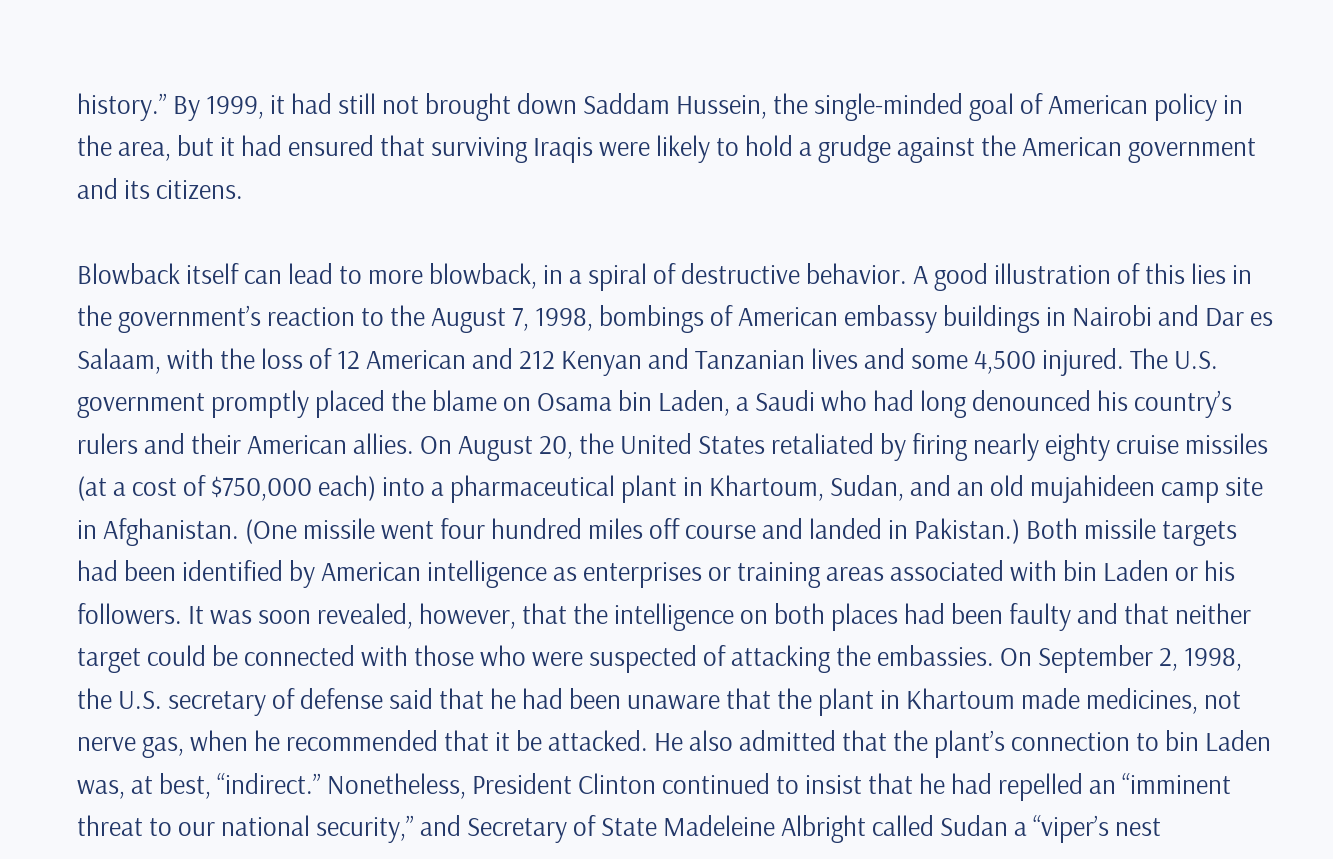history.” By 1999, it had still not brought down Saddam Hussein, the single-minded goal of American policy in the area, but it had ensured that surviving Iraqis were likely to hold a grudge against the American government and its citizens.

Blowback itself can lead to more blowback, in a spiral of destructive behavior. A good illustration of this lies in the government’s reaction to the August 7, 1998, bombings of American embassy buildings in Nairobi and Dar es Salaam, with the loss of 12 American and 212 Kenyan and Tanzanian lives and some 4,500 injured. The U.S. government promptly placed the blame on Osama bin Laden, a Saudi who had long denounced his country’s rulers and their American allies. On August 20, the United States retaliated by firing nearly eighty cruise missiles (at a cost of $750,000 each) into a pharmaceutical plant in Khartoum, Sudan, and an old mujahideen camp site in Afghanistan. (One missile went four hundred miles off course and landed in Pakistan.) Both missile targets had been identified by American intelligence as enterprises or training areas associated with bin Laden or his followers. It was soon revealed, however, that the intelligence on both places had been faulty and that neither target could be connected with those who were suspected of attacking the embassies. On September 2, 1998, the U.S. secretary of defense said that he had been unaware that the plant in Khartoum made medicines, not nerve gas, when he recommended that it be attacked. He also admitted that the plant’s connection to bin Laden was, at best, “indirect.” Nonetheless, President Clinton continued to insist that he had repelled an “imminent threat to our national security,” and Secretary of State Madeleine Albright called Sudan a “viper’s nest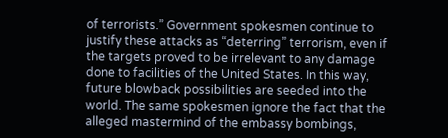of terrorists.” Government spokesmen continue to justify these attacks as “deterring” terrorism, even if the targets proved to be irrelevant to any damage done to facilities of the United States. In this way, future blowback possibilities are seeded into the world. The same spokesmen ignore the fact that the alleged mastermind of the embassy bombings,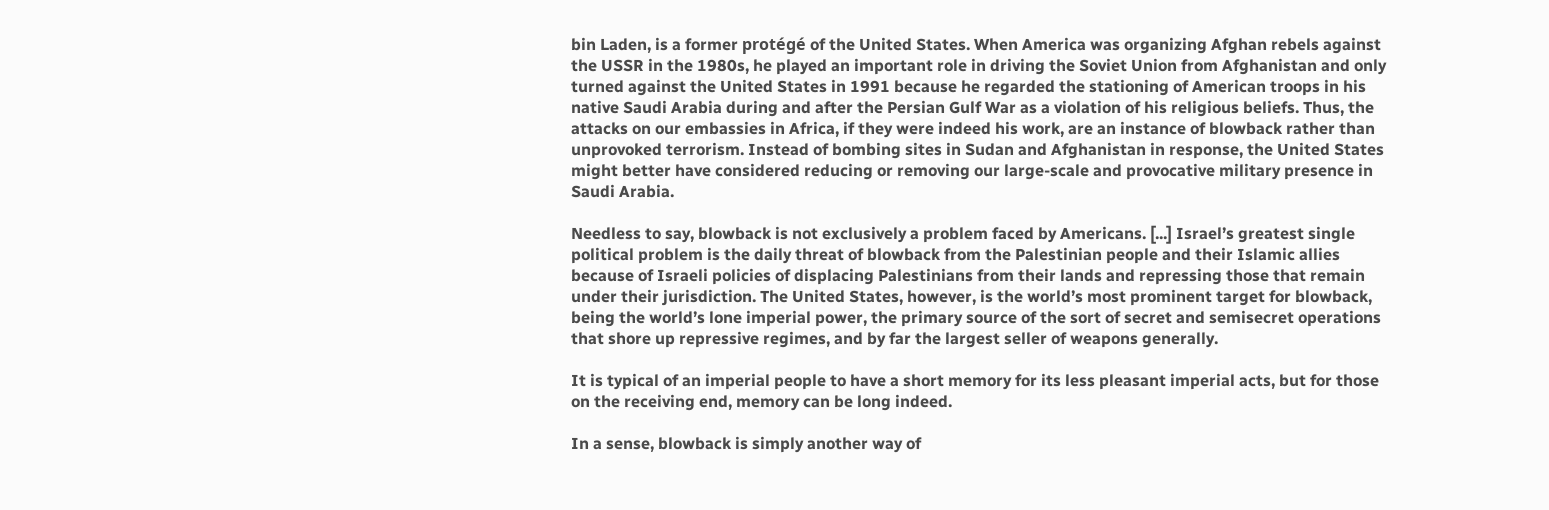bin Laden, is a former protégé of the United States. When America was organizing Afghan rebels against the USSR in the 1980s, he played an important role in driving the Soviet Union from Afghanistan and only turned against the United States in 1991 because he regarded the stationing of American troops in his native Saudi Arabia during and after the Persian Gulf War as a violation of his religious beliefs. Thus, the attacks on our embassies in Africa, if they were indeed his work, are an instance of blowback rather than unprovoked terrorism. Instead of bombing sites in Sudan and Afghanistan in response, the United States might better have considered reducing or removing our large-scale and provocative military presence in Saudi Arabia.

Needless to say, blowback is not exclusively a problem faced by Americans. [...] Israel’s greatest single political problem is the daily threat of blowback from the Palestinian people and their Islamic allies because of Israeli policies of displacing Palestinians from their lands and repressing those that remain under their jurisdiction. The United States, however, is the world’s most prominent target for blowback, being the world’s lone imperial power, the primary source of the sort of secret and semisecret operations that shore up repressive regimes, and by far the largest seller of weapons generally.

It is typical of an imperial people to have a short memory for its less pleasant imperial acts, but for those on the receiving end, memory can be long indeed.

In a sense, blowback is simply another way of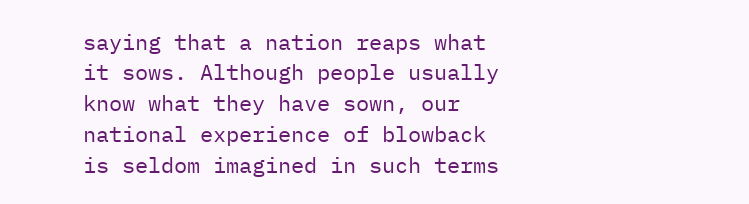saying that a nation reaps what it sows. Although people usually know what they have sown, our national experience of blowback is seldom imagined in such terms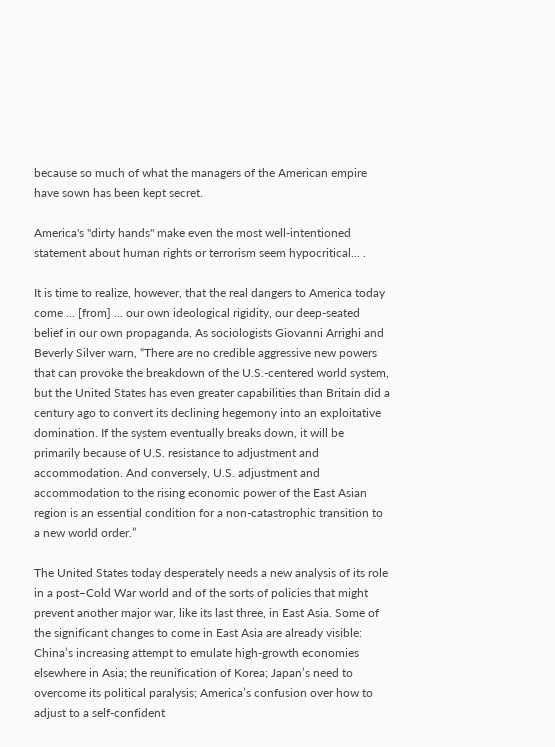because so much of what the managers of the American empire have sown has been kept secret.

America's "dirty hands" make even the most well-intentioned statement about human rights or terrorism seem hypocritical... .

It is time to realize, however, that the real dangers to America today come ... [from] ... our own ideological rigidity, our deep-seated belief in our own propaganda. As sociologists Giovanni Arrighi and Beverly Silver warn, “There are no credible aggressive new powers that can provoke the breakdown of the U.S.-centered world system, but the United States has even greater capabilities than Britain did a century ago to convert its declining hegemony into an exploitative domination. If the system eventually breaks down, it will be primarily because of U.S. resistance to adjustment and accommodation. And conversely, U.S. adjustment and accommodation to the rising economic power of the East Asian region is an essential condition for a non-catastrophic transition to a new world order.”

The United States today desperately needs a new analysis of its role in a post–Cold War world and of the sorts of policies that might prevent another major war, like its last three, in East Asia. Some of the significant changes to come in East Asia are already visible: China’s increasing attempt to emulate high-growth economies elsewhere in Asia; the reunification of Korea; Japan’s need to overcome its political paralysis; America’s confusion over how to adjust to a self-confident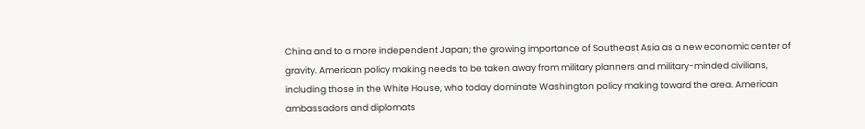China and to a more independent Japan; the growing importance of Southeast Asia as a new economic center of gravity. American policy making needs to be taken away from military planners and military-minded civilians, including those in the White House, who today dominate Washington policy making toward the area. American ambassadors and diplomats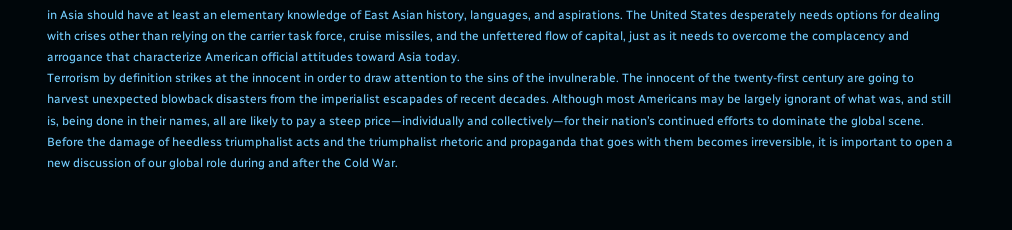in Asia should have at least an elementary knowledge of East Asian history, languages, and aspirations. The United States desperately needs options for dealing with crises other than relying on the carrier task force, cruise missiles, and the unfettered flow of capital, just as it needs to overcome the complacency and arrogance that characterize American official attitudes toward Asia today.
Terrorism by definition strikes at the innocent in order to draw attention to the sins of the invulnerable. The innocent of the twenty-first century are going to harvest unexpected blowback disasters from the imperialist escapades of recent decades. Although most Americans may be largely ignorant of what was, and still is, being done in their names, all are likely to pay a steep price—individually and collectively—for their nation’s continued efforts to dominate the global scene. Before the damage of heedless triumphalist acts and the triumphalist rhetoric and propaganda that goes with them becomes irreversible, it is important to open a new discussion of our global role during and after the Cold War.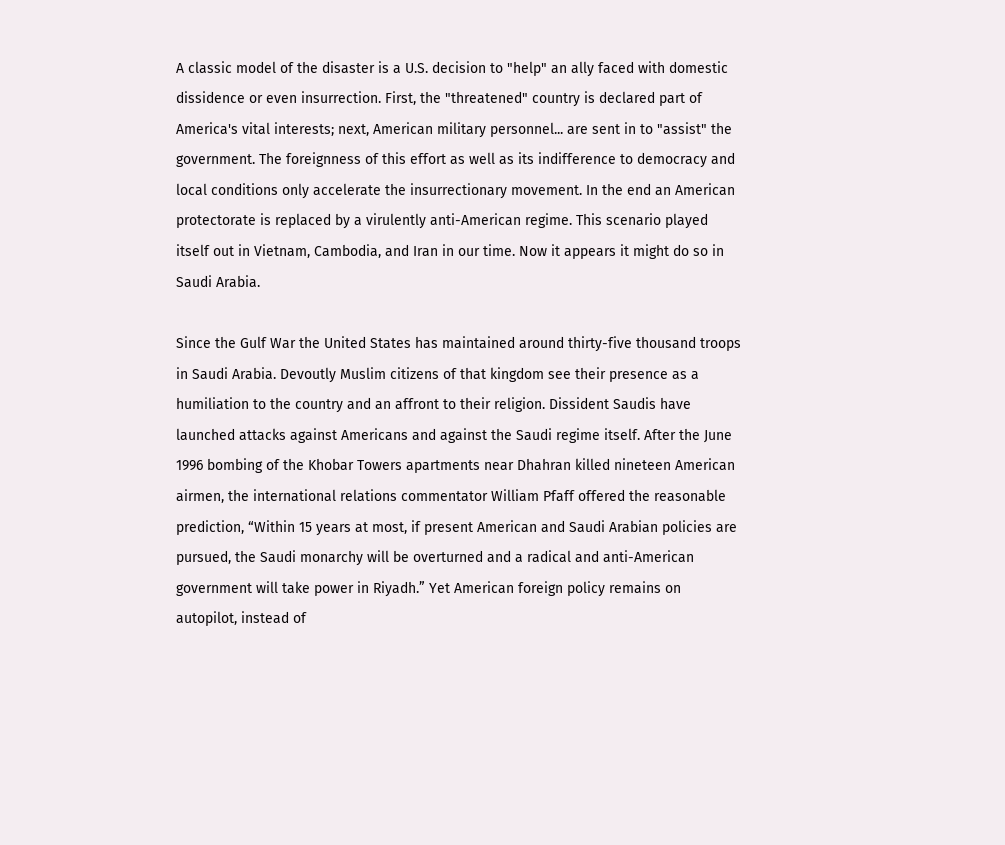A classic model of the disaster is a U.S. decision to "help" an ally faced with domestic dissidence or even insurrection. First, the "threatened" country is declared part of America's vital interests; next, American military personnel... are sent in to "assist" the government. The foreignness of this effort as well as its indifference to democracy and local conditions only accelerate the insurrectionary movement. In the end an American protectorate is replaced by a virulently anti-American regime. This scenario played itself out in Vietnam, Cambodia, and Iran in our time. Now it appears it might do so in Saudi Arabia.

Since the Gulf War the United States has maintained around thirty-five thousand troops in Saudi Arabia. Devoutly Muslim citizens of that kingdom see their presence as a humiliation to the country and an affront to their religion. Dissident Saudis have launched attacks against Americans and against the Saudi regime itself. After the June 1996 bombing of the Khobar Towers apartments near Dhahran killed nineteen American airmen, the international relations commentator William Pfaff offered the reasonable prediction, “Within 15 years at most, if present American and Saudi Arabian policies are pursued, the Saudi monarchy will be overturned and a radical and anti-American government will take power in Riyadh.” Yet American foreign policy remains on autopilot, instead of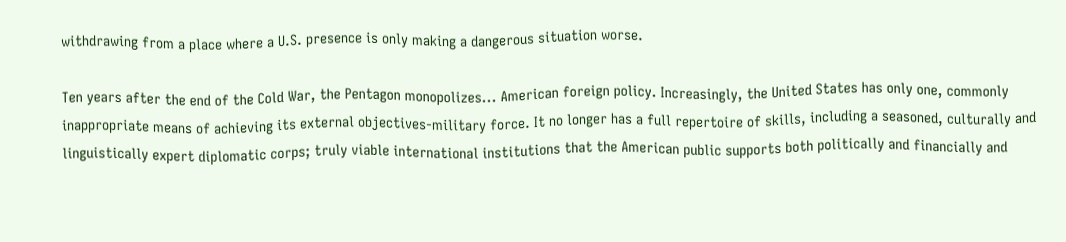withdrawing from a place where a U.S. presence is only making a dangerous situation worse.

Ten years after the end of the Cold War, the Pentagon monopolizes... American foreign policy. Increasingly, the United States has only one, commonly inappropriate means of achieving its external objectives-military force. It no longer has a full repertoire of skills, including a seasoned, culturally and linguistically expert diplomatic corps; truly viable international institutions that the American public supports both politically and financially and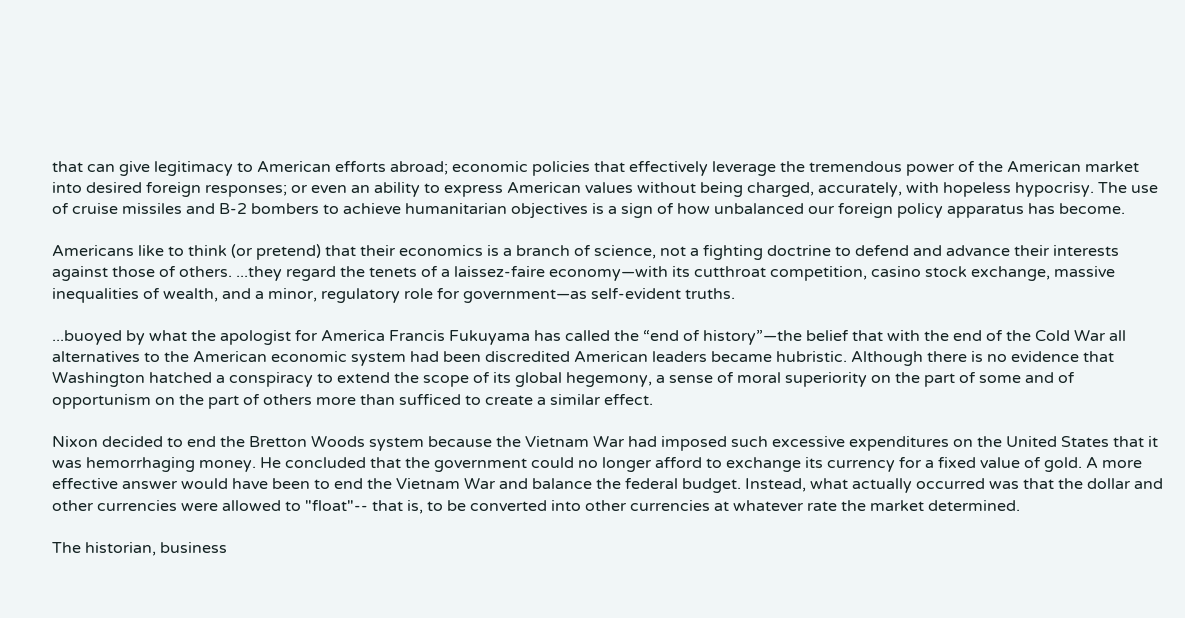that can give legitimacy to American efforts abroad; economic policies that effectively leverage the tremendous power of the American market into desired foreign responses; or even an ability to express American values without being charged, accurately, with hopeless hypocrisy. The use of cruise missiles and B-2 bombers to achieve humanitarian objectives is a sign of how unbalanced our foreign policy apparatus has become.

Americans like to think (or pretend) that their economics is a branch of science, not a fighting doctrine to defend and advance their interests against those of others. ...they regard the tenets of a laissez-faire economy—with its cutthroat competition, casino stock exchange, massive inequalities of wealth, and a minor, regulatory role for government—as self-evident truths.

...buoyed by what the apologist for America Francis Fukuyama has called the “end of history”—the belief that with the end of the Cold War all alternatives to the American economic system had been discredited American leaders became hubristic. Although there is no evidence that Washington hatched a conspiracy to extend the scope of its global hegemony, a sense of moral superiority on the part of some and of opportunism on the part of others more than sufficed to create a similar effect.

Nixon decided to end the Bretton Woods system because the Vietnam War had imposed such excessive expenditures on the United States that it was hemorrhaging money. He concluded that the government could no longer afford to exchange its currency for a fixed value of gold. A more effective answer would have been to end the Vietnam War and balance the federal budget. Instead, what actually occurred was that the dollar and other currencies were allowed to "float"-- that is, to be converted into other currencies at whatever rate the market determined.

The historian, business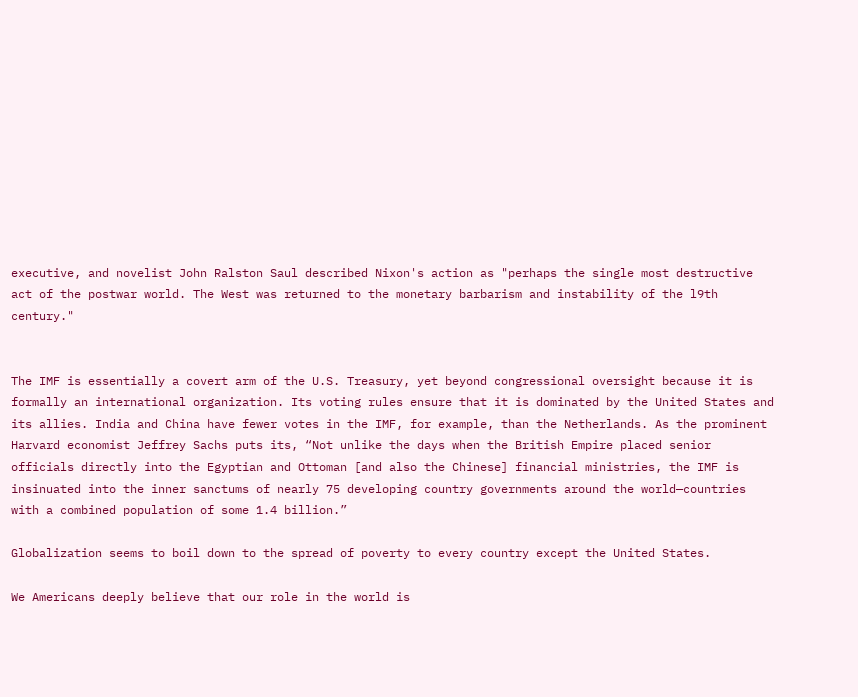executive, and novelist John Ralston Saul described Nixon's action as "perhaps the single most destructive act of the postwar world. The West was returned to the monetary barbarism and instability of the l9th century."


The IMF is essentially a covert arm of the U.S. Treasury, yet beyond congressional oversight because it is formally an international organization. Its voting rules ensure that it is dominated by the United States and its allies. India and China have fewer votes in the IMF, for example, than the Netherlands. As the prominent Harvard economist Jeffrey Sachs puts its, “Not unlike the days when the British Empire placed senior officials directly into the Egyptian and Ottoman [and also the Chinese] financial ministries, the IMF is insinuated into the inner sanctums of nearly 75 developing country governments around the world—countries with a combined population of some 1.4 billion.”

Globalization seems to boil down to the spread of poverty to every country except the United States.

We Americans deeply believe that our role in the world is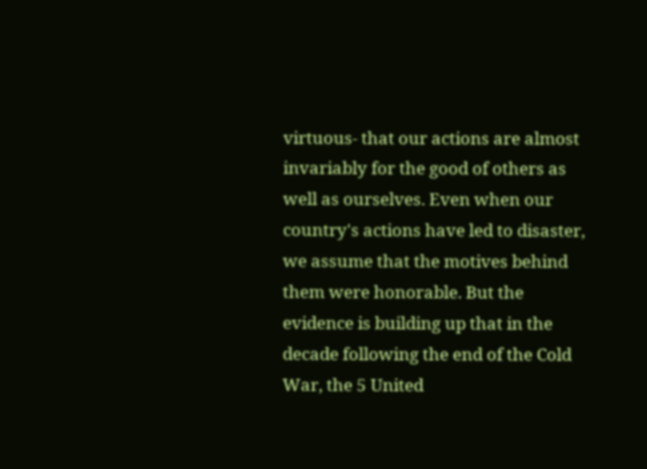virtuous- that our actions are almost invariably for the good of others as well as ourselves. Even when our country's actions have led to disaster, we assume that the motives behind them were honorable. But the evidence is building up that in the decade following the end of the Cold War, the 5 United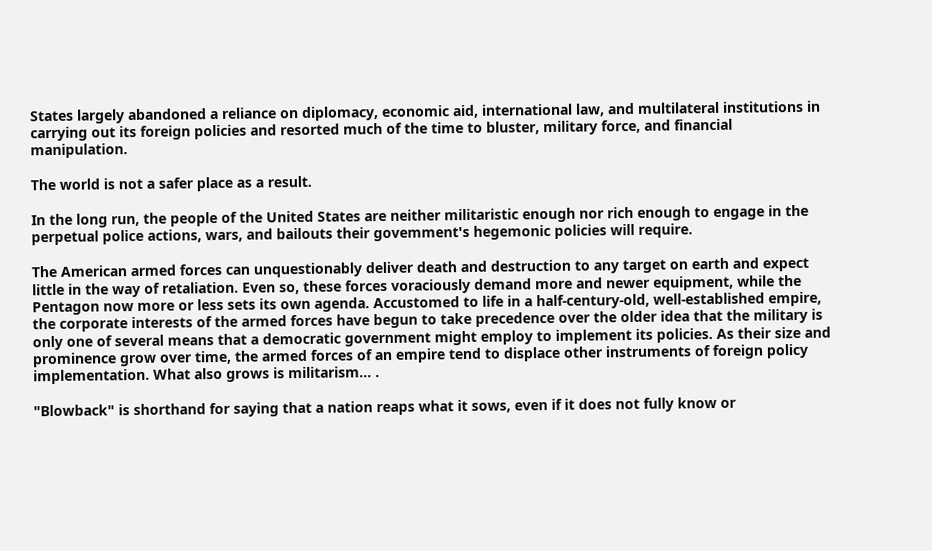States largely abandoned a reliance on diplomacy, economic aid, international law, and multilateral institutions in carrying out its foreign policies and resorted much of the time to bluster, military force, and financial manipulation.

The world is not a safer place as a result.

In the long run, the people of the United States are neither militaristic enough nor rich enough to engage in the perpetual police actions, wars, and bailouts their govemment's hegemonic policies will require.

The American armed forces can unquestionably deliver death and destruction to any target on earth and expect little in the way of retaliation. Even so, these forces voraciously demand more and newer equipment, while the Pentagon now more or less sets its own agenda. Accustomed to life in a half-century-old, well-established empire, the corporate interests of the armed forces have begun to take precedence over the older idea that the military is only one of several means that a democratic government might employ to implement its policies. As their size and prominence grow over time, the armed forces of an empire tend to displace other instruments of foreign policy implementation. What also grows is militarism... .

"Blowback" is shorthand for saying that a nation reaps what it sows, even if it does not fully know or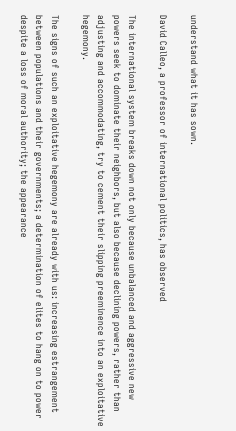understand what it has sown.

David Calleo, a professor of international politics, has observed

The international system breaks down not only because unbalanced and aggressive new powers seek to dominate their neighbors, but also because declining powers, rather than adjusting and accommodating, try to cement their slipping preeminence into an exploitative hegemony.

The signs of such an exploitative hegemony are already with us: increasing estrangement between populations and their governments; a determination of elites to hang on to power despite a loss of moral authority; the appearance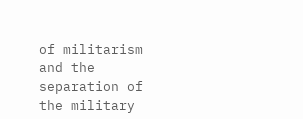of militarism and the separation of the military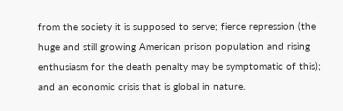from the society it is supposed to serve; fierce repression (the huge and still growing American prison population and rising enthusiasm for the death penalty may be symptomatic of this); and an economic crisis that is global in nature.